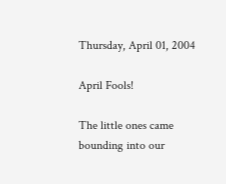Thursday, April 01, 2004

April Fools!

The little ones came bounding into our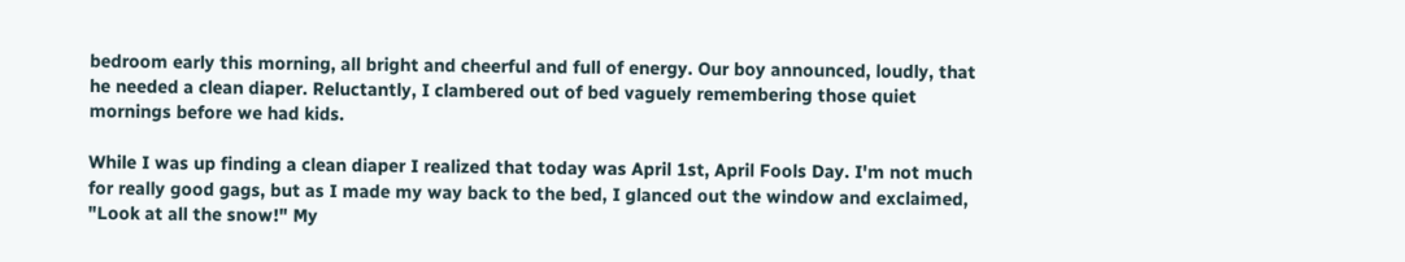bedroom early this morning, all bright and cheerful and full of energy. Our boy announced, loudly, that he needed a clean diaper. Reluctantly, I clambered out of bed vaguely remembering those quiet mornings before we had kids.

While I was up finding a clean diaper I realized that today was April 1st, April Fools Day. I'm not much for really good gags, but as I made my way back to the bed, I glanced out the window and exclaimed, "Look at all the snow!" My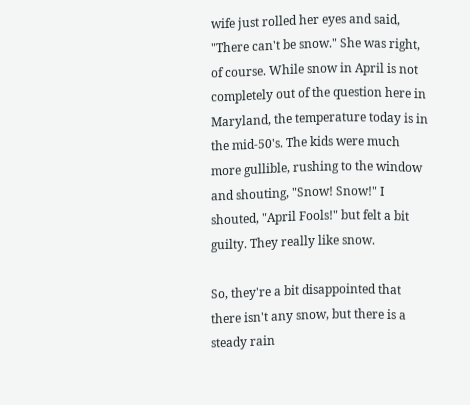wife just rolled her eyes and said, "There can't be snow." She was right, of course. While snow in April is not completely out of the question here in Maryland, the temperature today is in the mid-50's. The kids were much more gullible, rushing to the window and shouting, "Snow! Snow!" I shouted, "April Fools!" but felt a bit guilty. They really like snow.

So, they're a bit disappointed that there isn't any snow, but there is a steady rain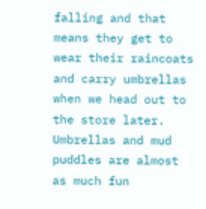falling and that means they get to wear their raincoats and carry umbrellas when we head out to the store later. Umbrellas and mud puddles are almost as much fun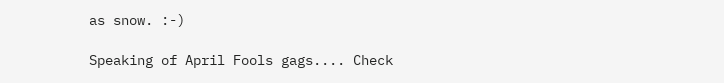as snow. :-)

Speaking of April Fools gags.... Check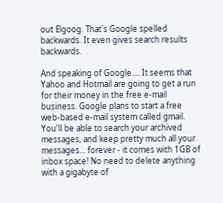out Elgoog. That's Google spelled backwards. It even gives search results backwards.

And speaking of Google.... It seems that Yahoo and Hotmail are going to get a run for their money in the free e-mail business. Google plans to start a free web-based e-mail system called gmail. You'll be able to search your archived messages, and keep pretty much all your messages... forever - it comes with 1GB of inbox space! No need to delete anything with a gigabyte of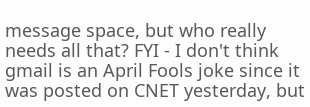message space, but who really needs all that? FYI - I don't think gmail is an April Fools joke since it was posted on CNET yesterday, but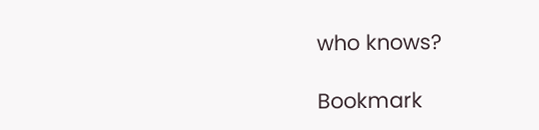who knows?

Bookmark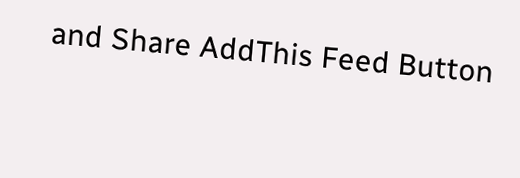and Share AddThis Feed Button